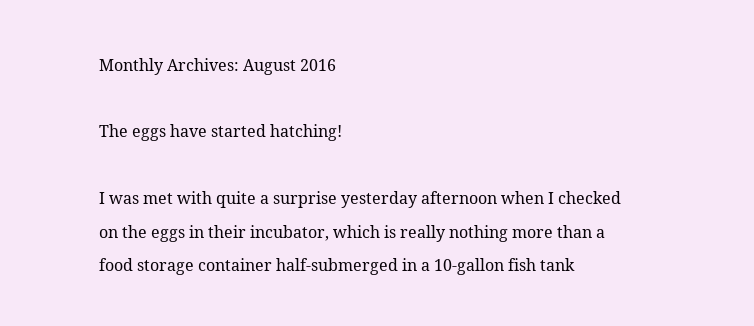Monthly Archives: August 2016

The eggs have started hatching!

I was met with quite a surprise yesterday afternoon when I checked on the eggs in their incubator, which is really nothing more than a food storage container half-submerged in a 10-gallon fish tank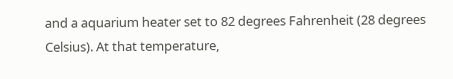and a aquarium heater set to 82 degrees Fahrenheit (28 degrees Celsius). At that temperature,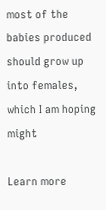most of the babies produced should grow up into females, which I am hoping might

Learn more